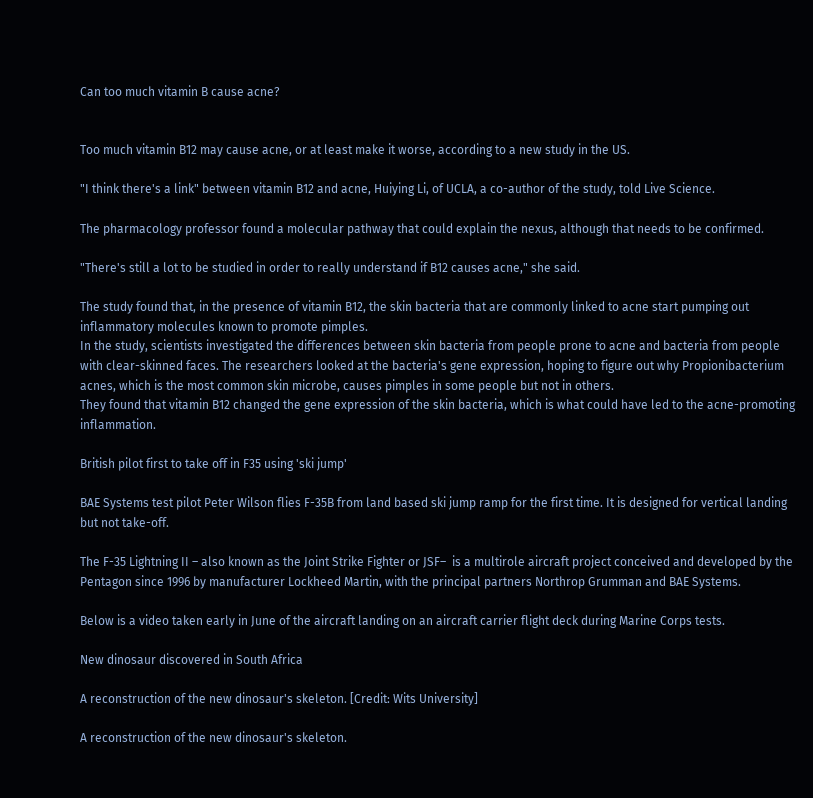Can too much vitamin B cause acne?


Too much vitamin B12 may cause acne, or at least make it worse, according to a new study in the US.

"I think there's a link" between vitamin B12 and acne, Huiying Li, of UCLA, a co-author of the study, told Live Science.

The pharmacology professor found a molecular pathway that could explain the nexus, although that needs to be confirmed.

"There's still a lot to be studied in order to really understand if B12 causes acne," she said.

The study found that, in the presence of vitamin B12, the skin bacteria that are commonly linked to acne start pumping out inflammatory molecules known to promote pimples.
In the study, scientists investigated the differences between skin bacteria from people prone to acne and bacteria from people with clear-skinned faces. The researchers looked at the bacteria's gene expression, hoping to figure out why Propionibacterium acnes, which is the most common skin microbe, causes pimples in some people but not in others.
They found that vitamin B12 changed the gene expression of the skin bacteria, which is what could have led to the acne-promoting inflammation.

British pilot first to take off in F35 using 'ski jump'

BAE Systems test pilot Peter Wilson flies F-35B from land based ski jump ramp for the first time. It is designed for vertical landing but not take-off.

The F-35 Lightning II – also known as the Joint Strike Fighter or JSF–  is a multirole aircraft project conceived and developed by the Pentagon since 1996 by manufacturer Lockheed Martin, with the principal partners Northrop Grumman and BAE Systems.

Below is a video taken early in June of the aircraft landing on an aircraft carrier flight deck during Marine Corps tests.

New dinosaur discovered in South Africa

A reconstruction of the new dinosaur's skeleton. [Credit: Wits University]

A reconstruction of the new dinosaur's skeleton.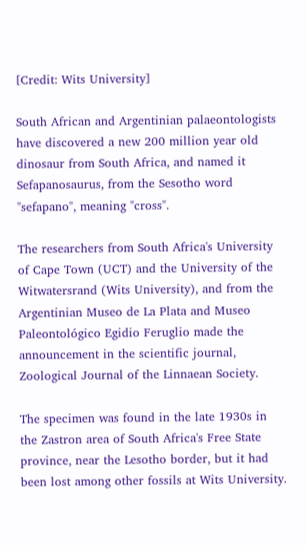[Credit: Wits University]

South African and Argentinian palaeontologists have discovered a new 200 million year old dinosaur from South Africa, and named it Sefapanosaurus, from the Sesotho word "sefapano", meaning "cross".

The researchers from South Africa's University of Cape Town (UCT) and the University of the Witwatersrand (Wits University), and from the Argentinian Museo de La Plata and Museo Paleontológico Egidio Feruglio made the announcement in the scientific journal, Zoological Journal of the Linnaean Society.

The specimen was found in the late 1930s in the Zastron area of South Africa's Free State province, near the Lesotho border, but it had been lost among other fossils at Wits University.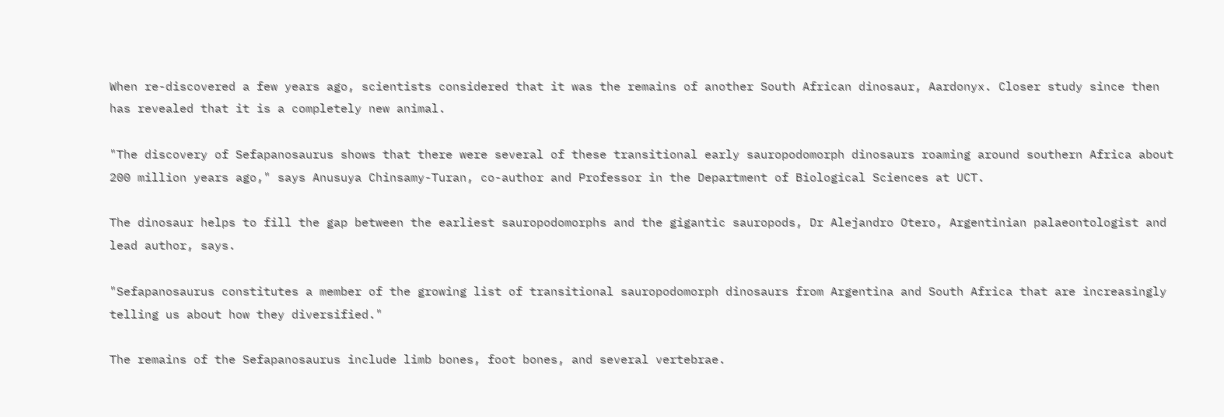When re-discovered a few years ago, scientists considered that it was the remains of another South African dinosaur, Aardonyx. Closer study since then has revealed that it is a completely new animal.

"The discovery of Sefapanosaurus shows that there were several of these transitional early sauropodomorph dinosaurs roaming around southern Africa about 200 million years ago," says Anusuya Chinsamy-Turan, co-author and Professor in the Department of Biological Sciences at UCT.

The dinosaur helps to fill the gap between the earliest sauropodomorphs and the gigantic sauropods, Dr Alejandro Otero, Argentinian palaeontologist and lead author, says.

"Sefapanosaurus constitutes a member of the growing list of transitional sauropodomorph dinosaurs from Argentina and South Africa that are increasingly telling us about how they diversified."

The remains of the Sefapanosaurus include limb bones, foot bones, and several vertebrae.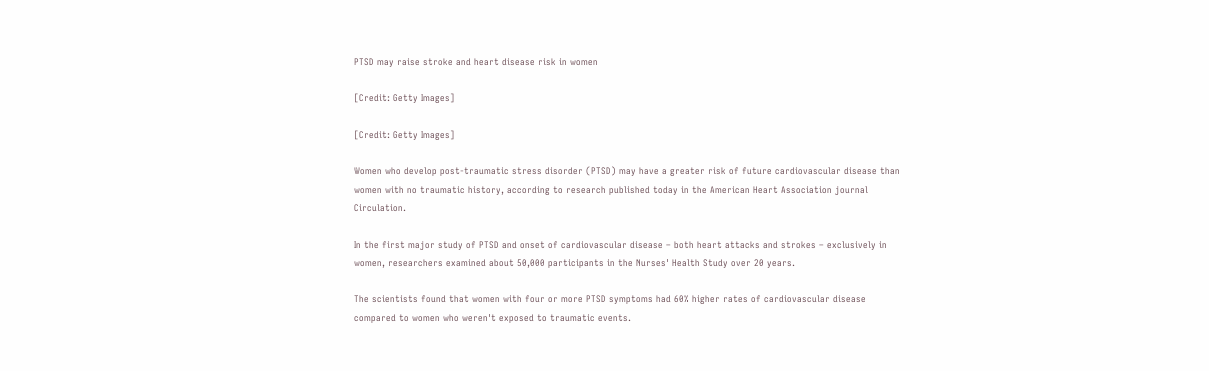PTSD may raise stroke and heart disease risk in women

[Credit: Getty Images]

[Credit: Getty Images]

Women who develop post-traumatic stress disorder (PTSD) may have a greater risk of future cardiovascular disease than women with no traumatic history, according to research published today in the American Heart Association journal Circulation.

In the first major study of PTSD and onset of cardiovascular disease – both heart attacks and strokes – exclusively in women, researchers examined about 50,000 participants in the Nurses' Health Study over 20 years.

The scientists found that women with four or more PTSD symptoms had 60% higher rates of cardiovascular disease compared to women who weren't exposed to traumatic events.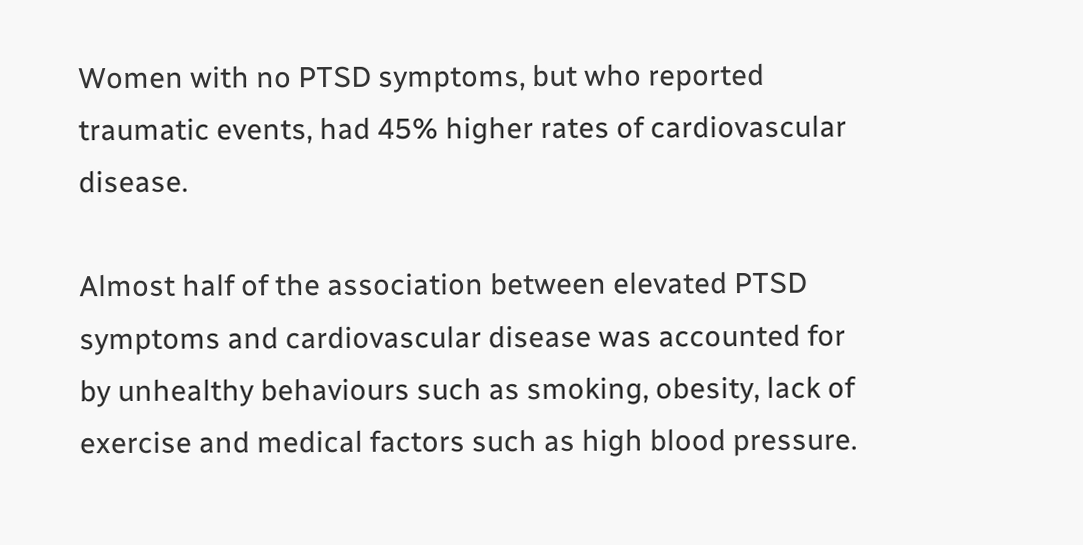Women with no PTSD symptoms, but who reported traumatic events, had 45% higher rates of cardiovascular disease.

Almost half of the association between elevated PTSD symptoms and cardiovascular disease was accounted for by unhealthy behaviours such as smoking, obesity, lack of exercise and medical factors such as high blood pressure.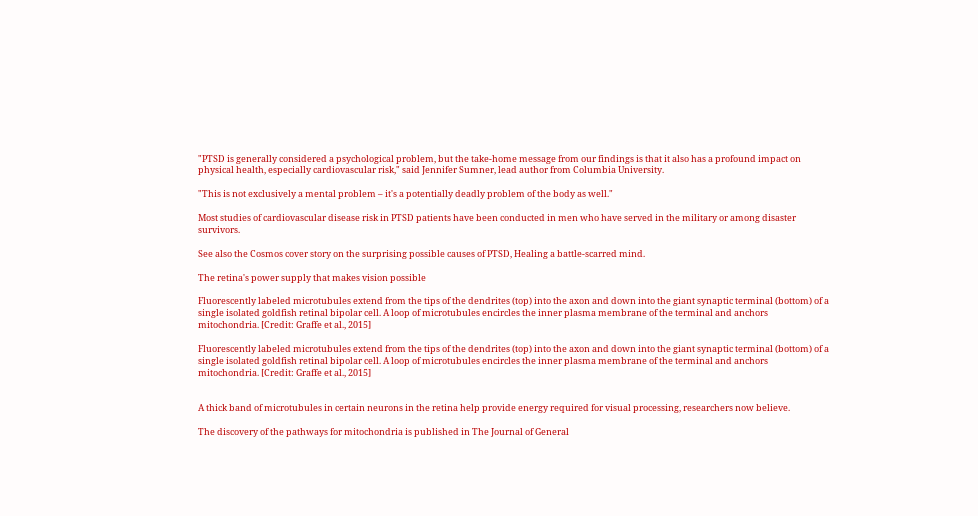"PTSD is generally considered a psychological problem, but the take-home message from our findings is that it also has a profound impact on physical health, especially cardiovascular risk," said Jennifer Sumner, lead author from Columbia University.

"This is not exclusively a mental problem – it's a potentially deadly problem of the body as well."

Most studies of cardiovascular disease risk in PTSD patients have been conducted in men who have served in the military or among disaster survivors.

See also the Cosmos cover story on the surprising possible causes of PTSD, Healing a battle-scarred mind.

The retina's power supply that makes vision possible

Fluorescently labeled microtubules extend from the tips of the dendrites (top) into the axon and down into the giant synaptic terminal (bottom) of a single isolated goldfish retinal bipolar cell. A loop of microtubules encircles the inner plasma membrane of the terminal and anchors mitochondria. [Credit: Graffe et al., 2015]

Fluorescently labeled microtubules extend from the tips of the dendrites (top) into the axon and down into the giant synaptic terminal (bottom) of a single isolated goldfish retinal bipolar cell. A loop of microtubules encircles the inner plasma membrane of the terminal and anchors mitochondria. [Credit: Graffe et al., 2015]


A thick band of microtubules in certain neurons in the retina help provide energy required for visual processing, researchers now believe.

The discovery of the pathways for mitochondria is published in The Journal of General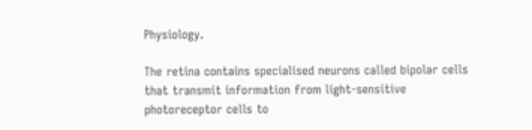Physiology.

The retina contains specialised neurons called bipolar cells that transmit information from light-sensitive photoreceptor cells to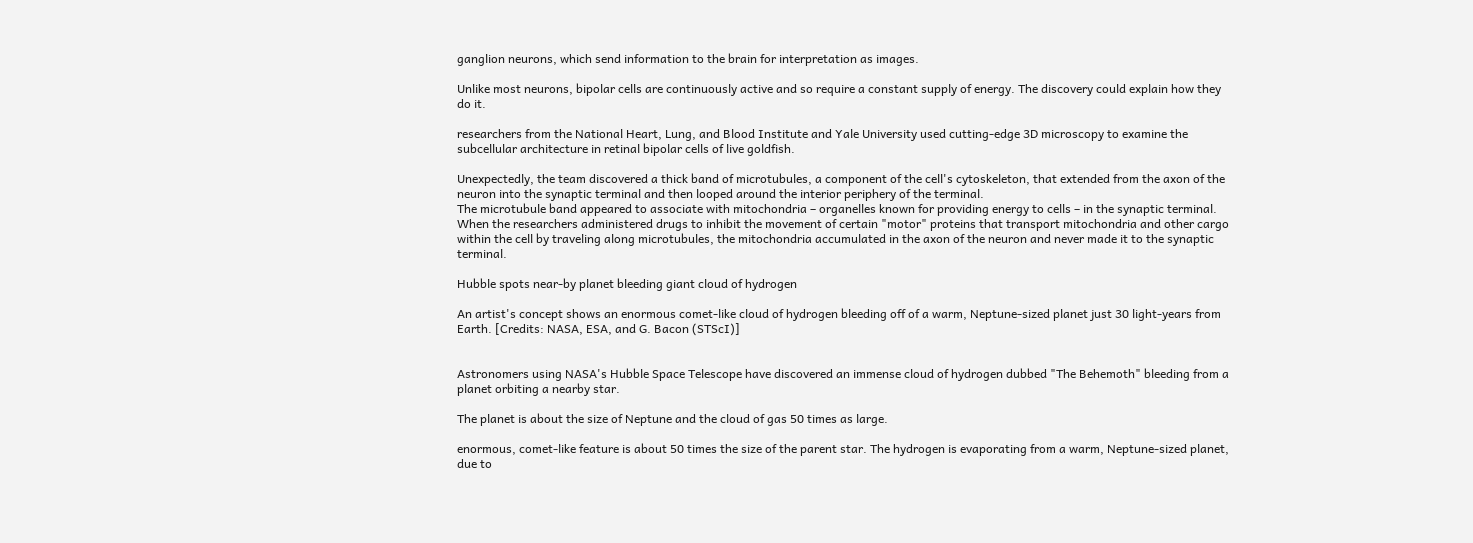ganglion neurons, which send information to the brain for interpretation as images.

Unlike most neurons, bipolar cells are continuously active and so require a constant supply of energy. The discovery could explain how they do it.

researchers from the National Heart, Lung, and Blood Institute and Yale University used cutting-edge 3D microscopy to examine the subcellular architecture in retinal bipolar cells of live goldfish.

Unexpectedly, the team discovered a thick band of microtubules, a component of the cell's cytoskeleton, that extended from the axon of the neuron into the synaptic terminal and then looped around the interior periphery of the terminal.
The microtubule band appeared to associate with mitochondria – organelles known for providing energy to cells – in the synaptic terminal. When the researchers administered drugs to inhibit the movement of certain "motor" proteins that transport mitochondria and other cargo within the cell by traveling along microtubules, the mitochondria accumulated in the axon of the neuron and never made it to the synaptic terminal.

Hubble spots near-by planet bleeding giant cloud of hydrogen

An artist's concept shows an enormous comet-like cloud of hydrogen bleeding off of a warm, Neptune-sized planet just 30 light-years from Earth. [Credits: NASA, ESA, and G. Bacon (STScI)]


Astronomers using NASA's Hubble Space Telescope have discovered an immense cloud of hydrogen dubbed "The Behemoth" bleeding from a planet orbiting a nearby star.

The planet is about the size of Neptune and the cloud of gas 50 times as large.

enormous, comet-like feature is about 50 times the size of the parent star. The hydrogen is evaporating from a warm, Neptune-sized planet, due to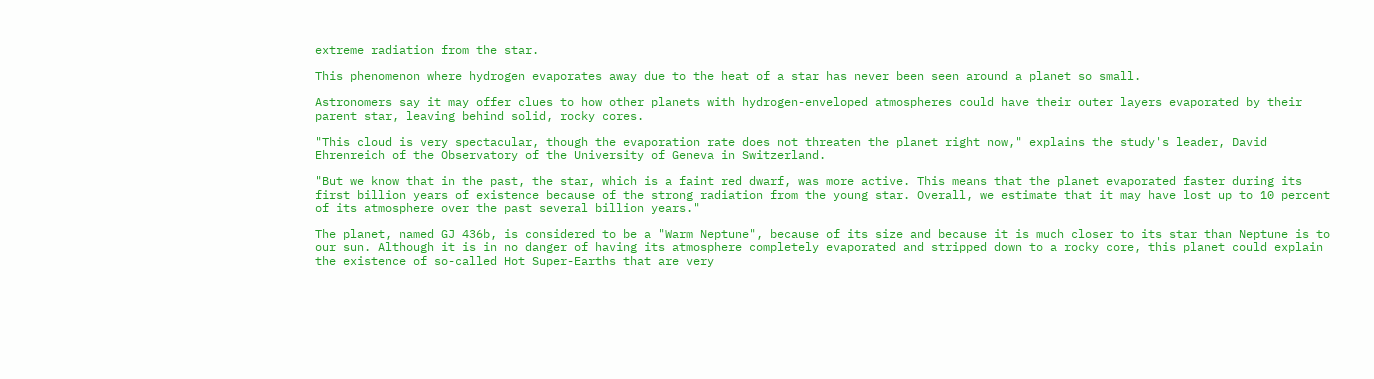extreme radiation from the star.

This phenomenon where hydrogen evaporates away due to the heat of a star has never been seen around a planet so small.

Astronomers say it may offer clues to how other planets with hydrogen-enveloped atmospheres could have their outer layers evaporated by their parent star, leaving behind solid, rocky cores.

"This cloud is very spectacular, though the evaporation rate does not threaten the planet right now," explains the study's leader, David Ehrenreich of the Observatory of the University of Geneva in Switzerland.

"But we know that in the past, the star, which is a faint red dwarf, was more active. This means that the planet evaporated faster during its first billion years of existence because of the strong radiation from the young star. Overall, we estimate that it may have lost up to 10 percent of its atmosphere over the past several billion years."

The planet, named GJ 436b, is considered to be a "Warm Neptune", because of its size and because it is much closer to its star than Neptune is to our sun. Although it is in no danger of having its atmosphere completely evaporated and stripped down to a rocky core, this planet could explain the existence of so-called Hot Super-Earths that are very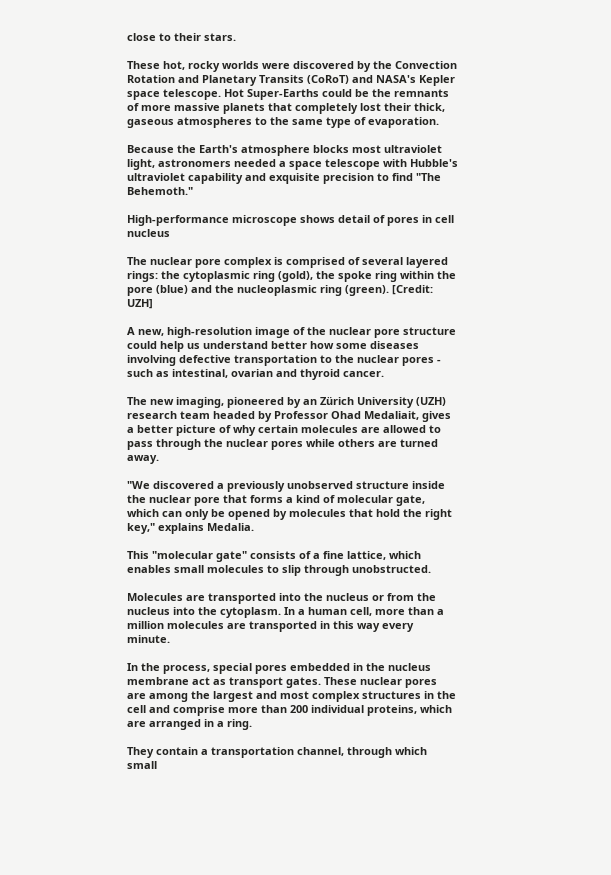close to their stars.

These hot, rocky worlds were discovered by the Convection Rotation and Planetary Transits (CoRoT) and NASA's Kepler space telescope. Hot Super-Earths could be the remnants of more massive planets that completely lost their thick, gaseous atmospheres to the same type of evaporation.

Because the Earth's atmosphere blocks most ultraviolet light, astronomers needed a space telescope with Hubble's ultraviolet capability and exquisite precision to find "The Behemoth."

High-performance microscope shows detail of pores in cell nucleus

The nuclear pore complex is comprised of several layered rings: the cytoplasmic ring (gold), the spoke ring within the pore (blue) and the nucleoplasmic ring (green). [Credit: UZH]

A new, high-resolution image of the nuclear pore structure could help us understand better how some diseases involving defective transportation to the nuclear pores - such as intestinal, ovarian and thyroid cancer.

The new imaging, pioneered by an Zürich University (UZH) research team headed by Professor Ohad Medaliait, gives a better picture of why certain molecules are allowed to pass through the nuclear pores while others are turned away.

"We discovered a previously unobserved structure inside the nuclear pore that forms a kind of molecular gate, which can only be opened by molecules that hold the right key," explains Medalia.

This "molecular gate" consists of a fine lattice, which enables small molecules to slip through unobstructed.

Molecules are transported into the nucleus or from the nucleus into the cytoplasm. In a human cell, more than a million molecules are transported in this way every minute.

In the process, special pores embedded in the nucleus membrane act as transport gates. These nuclear pores are among the largest and most complex structures in the cell and comprise more than 200 individual proteins, which are arranged in a ring.

They contain a transportation channel, through which small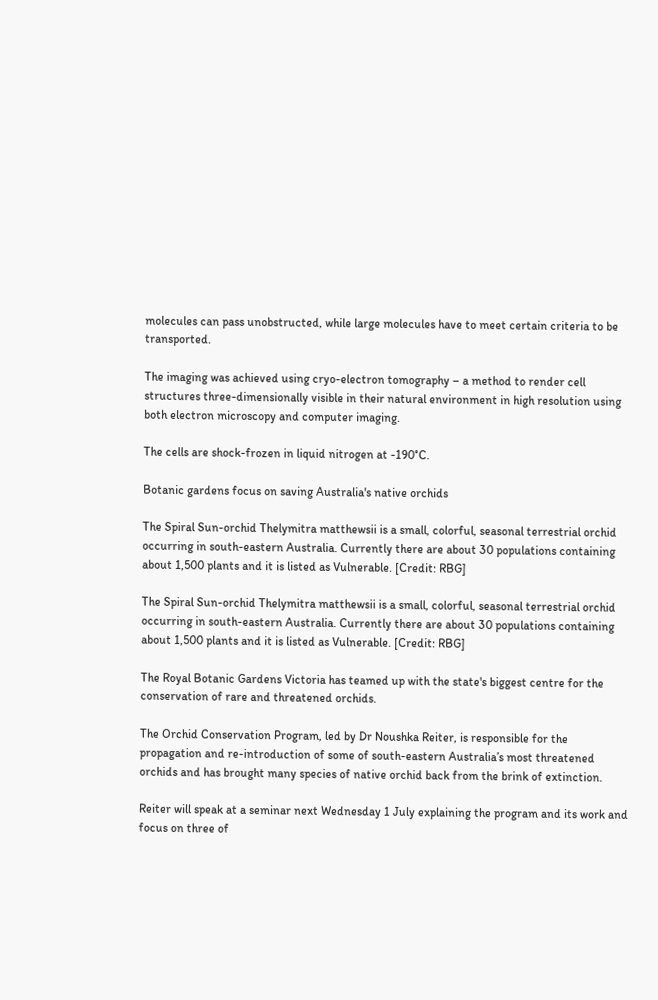molecules can pass unobstructed, while large molecules have to meet certain criteria to be transported.

The imaging was achieved using cryo-electron tomography – a method to render cell structures three-dimensionally visible in their natural environment in high resolution using both electron microscopy and computer imaging.

The cells are shock-frozen in liquid nitrogen at -190°C.

Botanic gardens focus on saving Australia's native orchids

The Spiral Sun-orchid Thelymitra matthewsii is a small, colorful, seasonal terrestrial orchid occurring in south-eastern Australia. Currently there are about 30 populations containing about 1,500 plants and it is listed as Vulnerable. [Credit: RBG]

The Spiral Sun-orchid Thelymitra matthewsii is a small, colorful, seasonal terrestrial orchid occurring in south-eastern Australia. Currently there are about 30 populations containing about 1,500 plants and it is listed as Vulnerable. [Credit: RBG]

The Royal Botanic Gardens Victoria has teamed up with the state's biggest centre for the conservation of rare and threatened orchids.

The Orchid Conservation Program, led by Dr Noushka Reiter, is responsible for the propagation and re-introduction of some of south-eastern Australia’s most threatened orchids and has brought many species of native orchid back from the brink of extinction.

Reiter will speak at a seminar next Wednesday 1 July explaining the program and its work and focus on three of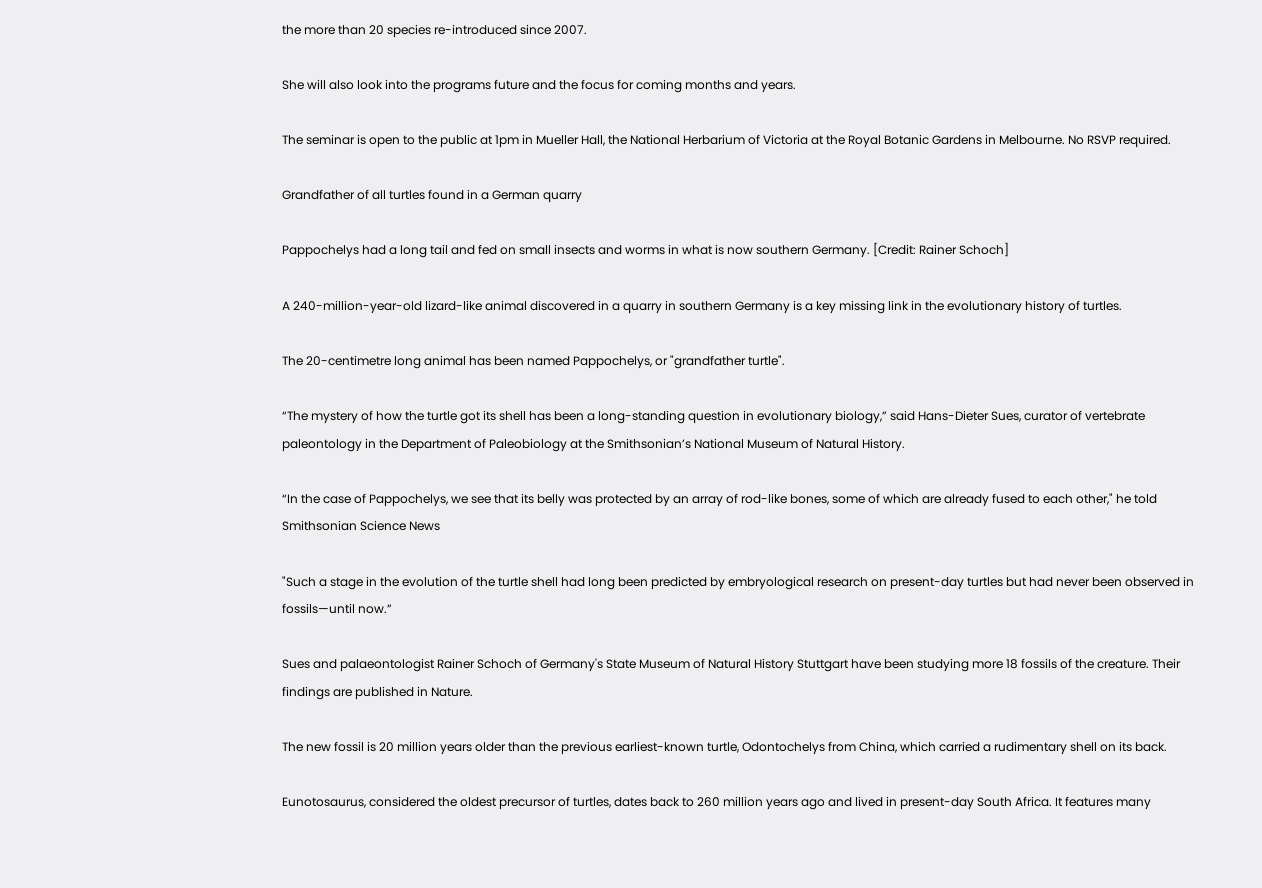the more than 20 species re-introduced since 2007.

She will also look into the programs future and the focus for coming months and years.

The seminar is open to the public at 1pm in Mueller Hall, the National Herbarium of Victoria at the Royal Botanic Gardens in Melbourne. No RSVP required.

Grandfather of all turtles found in a German quarry

Pappochelys had a long tail and fed on small insects and worms in what is now southern Germany. [Credit: Rainer Schoch]

A 240-million-year-old lizard-like animal discovered in a quarry in southern Germany is a key missing link in the evolutionary history of turtles.

The 20-centimetre long animal has been named Pappochelys, or "grandfather turtle".

“The mystery of how the turtle got its shell has been a long-standing question in evolutionary biology,” said Hans-Dieter Sues, curator of vertebrate paleontology in the Department of Paleobiology at the Smithsonian’s National Museum of Natural History.

“In the case of Pappochelys, we see that its belly was protected by an array of rod-like bones, some of which are already fused to each other," he told Smithsonian Science News

"Such a stage in the evolution of the turtle shell had long been predicted by embryological research on present-day turtles but had never been observed in fossils—until now.”

Sues and palaeontologist Rainer Schoch of Germany's State Museum of Natural History Stuttgart have been studying more 18 fossils of the creature. Their findings are published in Nature.

The new fossil is 20 million years older than the previous earliest-known turtle, Odontochelys from China, which carried a rudimentary shell on its back.

Eunotosaurus, considered the oldest precursor of turtles, dates back to 260 million years ago and lived in present-day South Africa. It features many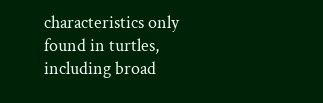characteristics only found in turtles, including broad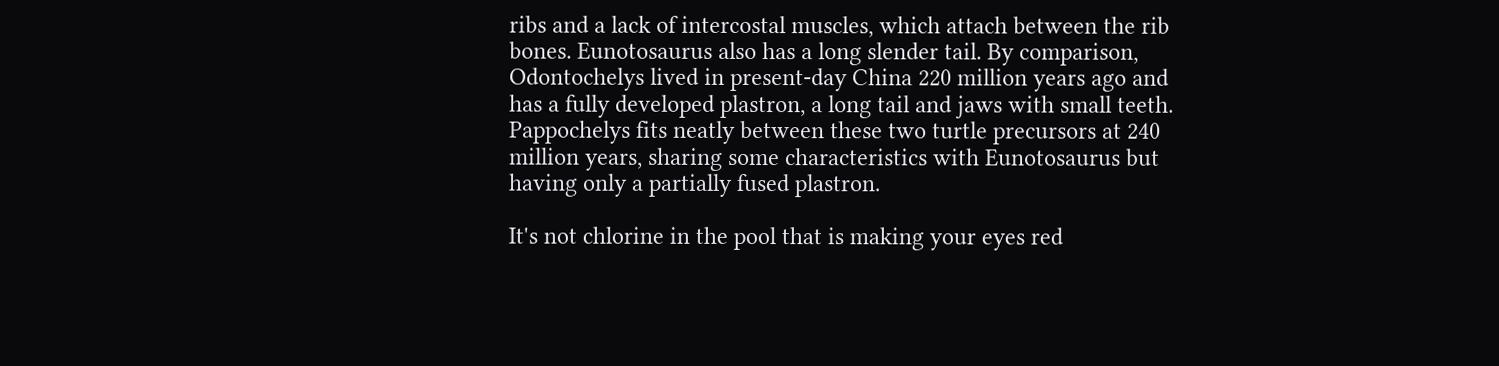ribs and a lack of intercostal muscles, which attach between the rib bones. Eunotosaurus also has a long slender tail. By comparison, Odontochelys lived in present-day China 220 million years ago and has a fully developed plastron, a long tail and jaws with small teeth. Pappochelys fits neatly between these two turtle precursors at 240 million years, sharing some characteristics with Eunotosaurus but having only a partially fused plastron.

It's not chlorine in the pool that is making your eyes red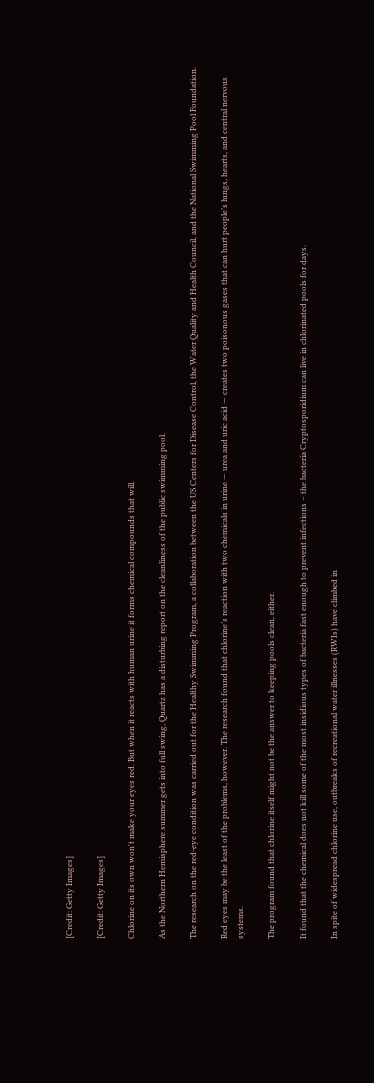[Credit: Getty Images]

[Credit: Getty Images]

Chlorine on its own won't make your eyes red. But when it reacts with human urine it forms chemical compounds that will.

As the Northern Hemisphere summer gets into full swing, Quartz has a disturbing report on the cleanliness of the public swimming pool.

The research on the red-eye condition was carried out for the Healthy Swimming Program, a collaboration between the US Centers for Disease Control, the Water Quality and Health Council, and the National Swimming Pool Foundation.

Red eyes may be the least of the problems, however. The research found that chlorine’s reaction with two chemicals in urine — urea and uric acid — creates two poisonous gases that can hurt people’s lungs, hearts, and central nervous systems.

The program found that chlorine itself might not be the answer to keeping pools clean, either.

It found that the chemical does not kill some of the most insidious types of bacteria fast enough to prevent infections – the bacteria Cryptosporidium can live in chlorinated pools for days.

In spite of widespread chlorine use, outbreaks of recreational water illnesses (RWIs) have climbed in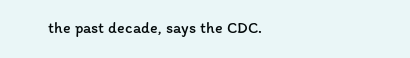the past decade, says the CDC.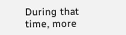During that time, more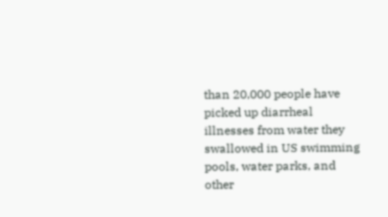than 20,000 people have picked up diarrheal illnesses from water they swallowed in US swimming pools, water parks, and other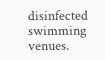disinfected swimming venues.